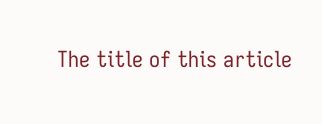The title of this article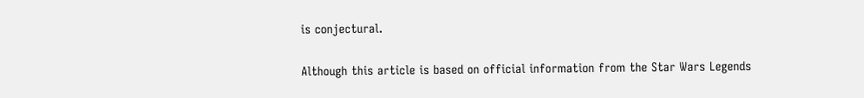is conjectural.

Although this article is based on official information from the Star Wars Legends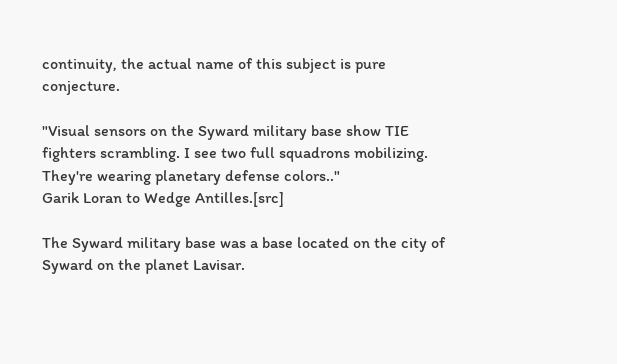continuity, the actual name of this subject is pure conjecture.

"Visual sensors on the Syward military base show TIE fighters scrambling. I see two full squadrons mobilizing. They're wearing planetary defense colors.."
Garik Loran to Wedge Antilles.[src]

The Syward military base was a base located on the city of Syward on the planet Lavisar.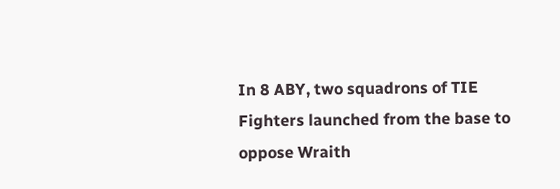In 8 ABY, two squadrons of TIE Fighters launched from the base to oppose Wraith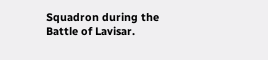Squadron during the Battle of Lavisar.